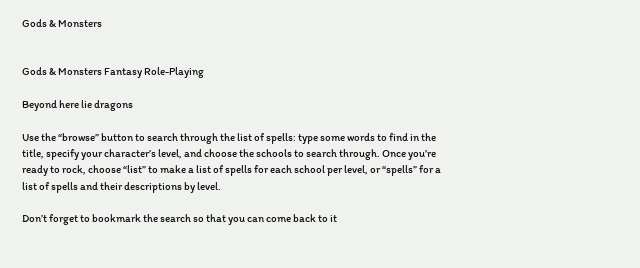Gods & Monsters


Gods & Monsters Fantasy Role-Playing

Beyond here lie dragons

Use the “browse” button to search through the list of spells: type some words to find in the title, specify your character’s level, and choose the schools to search through. Once you’re ready to rock, choose “list” to make a list of spells for each school per level, or “spells” for a list of spells and their descriptions by level.

Don’t forget to bookmark the search so that you can come back to it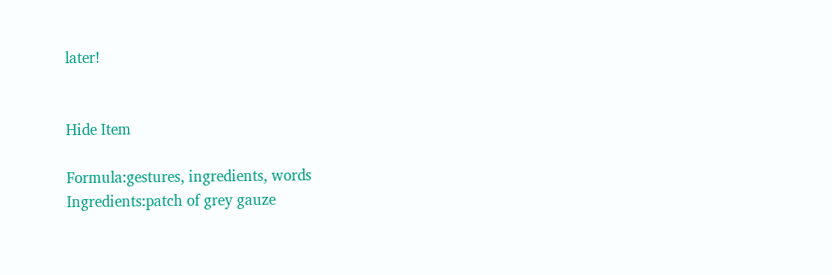later!


Hide Item

Formula:gestures, ingredients, words
Ingredients:patch of grey gauze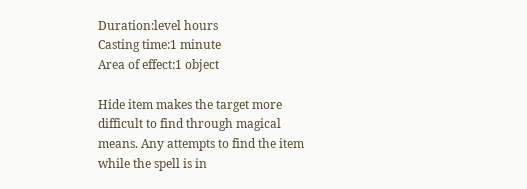Duration:level hours
Casting time:1 minute
Area of effect:1 object

Hide item makes the target more difficult to find through magical means. Any attempts to find the item while the spell is in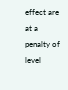effect are at a penalty of level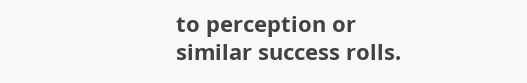to perception or similar success rolls.